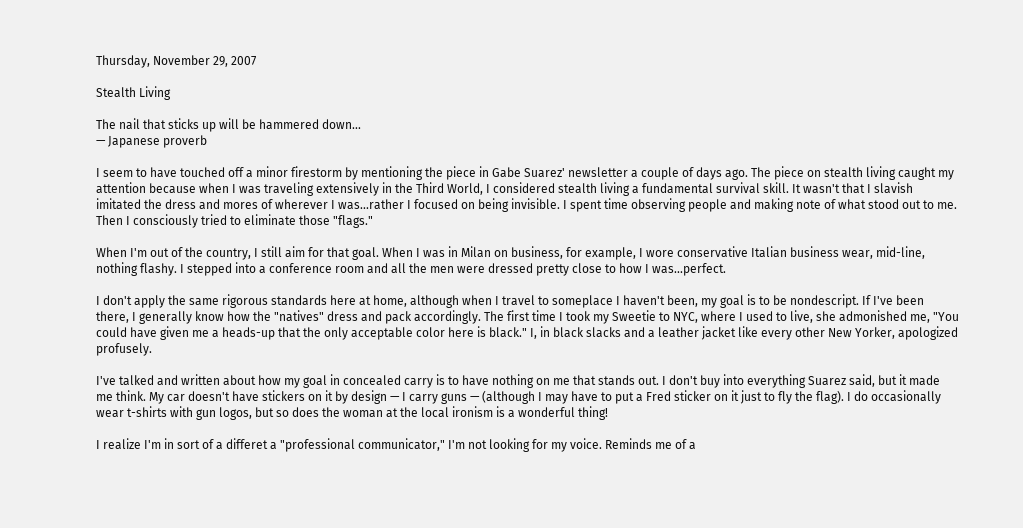Thursday, November 29, 2007

Stealth Living

The nail that sticks up will be hammered down...
— Japanese proverb

I seem to have touched off a minor firestorm by mentioning the piece in Gabe Suarez' newsletter a couple of days ago. The piece on stealth living caught my attention because when I was traveling extensively in the Third World, I considered stealth living a fundamental survival skill. It wasn't that I slavish imitated the dress and mores of wherever I was...rather I focused on being invisible. I spent time observing people and making note of what stood out to me. Then I consciously tried to eliminate those "flags."

When I'm out of the country, I still aim for that goal. When I was in Milan on business, for example, I wore conservative Italian business wear, mid-line, nothing flashy. I stepped into a conference room and all the men were dressed pretty close to how I was...perfect.

I don't apply the same rigorous standards here at home, although when I travel to someplace I haven't been, my goal is to be nondescript. If I've been there, I generally know how the "natives" dress and pack accordingly. The first time I took my Sweetie to NYC, where I used to live, she admonished me, "You could have given me a heads-up that the only acceptable color here is black." I, in black slacks and a leather jacket like every other New Yorker, apologized profusely.

I've talked and written about how my goal in concealed carry is to have nothing on me that stands out. I don't buy into everything Suarez said, but it made me think. My car doesn't have stickers on it by design — I carry guns — (although I may have to put a Fred sticker on it just to fly the flag). I do occasionally wear t-shirts with gun logos, but so does the woman at the local ironism is a wonderful thing!

I realize I'm in sort of a differet a "professional communicator," I'm not looking for my voice. Reminds me of a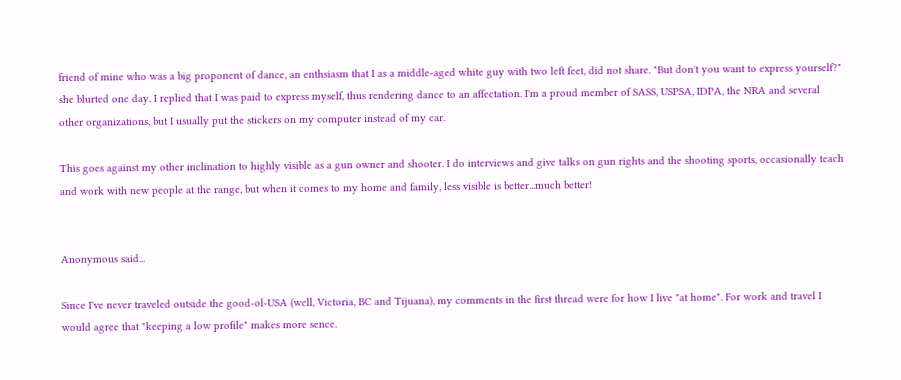friend of mine who was a big proponent of dance, an enthsiasm that I as a middle-aged white guy with two left feet, did not share. "But don't you want to express yourself?" she blurted one day. I replied that I was paid to express myself, thus rendering dance to an affectation. I'm a proud member of SASS, USPSA, IDPA, the NRA and several other organizations, but I usually put the stickers on my computer instead of my car.

This goes against my other inclination to highly visible as a gun owner and shooter. I do interviews and give talks on gun rights and the shooting sports, occasionally teach and work with new people at the range, but when it comes to my home and family, less visible is better...much better!


Anonymous said...

Since I've never traveled outside the good-ol-USA (well, Victoria, BC and Tijuana), my comments in the first thread were for how I live "at home". For work and travel I would agree that "keeping a low profile" makes more sence.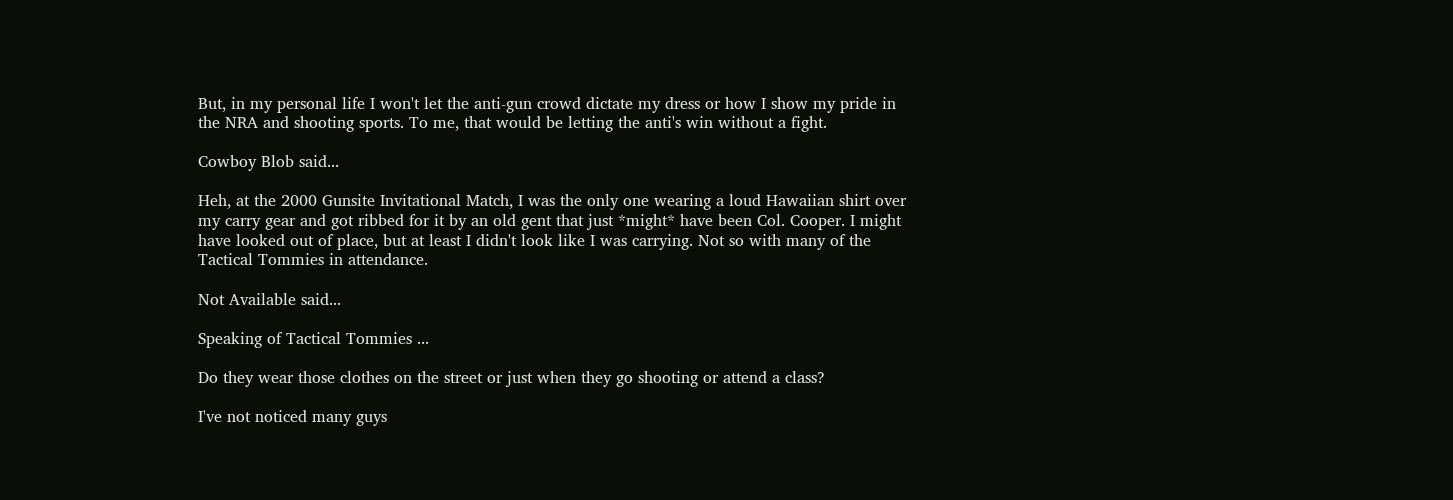But, in my personal life I won't let the anti-gun crowd dictate my dress or how I show my pride in the NRA and shooting sports. To me, that would be letting the anti's win without a fight.

Cowboy Blob said...

Heh, at the 2000 Gunsite Invitational Match, I was the only one wearing a loud Hawaiian shirt over my carry gear and got ribbed for it by an old gent that just *might* have been Col. Cooper. I might have looked out of place, but at least I didn't look like I was carrying. Not so with many of the Tactical Tommies in attendance.

Not Available said...

Speaking of Tactical Tommies ...

Do they wear those clothes on the street or just when they go shooting or attend a class?

I've not noticed many guys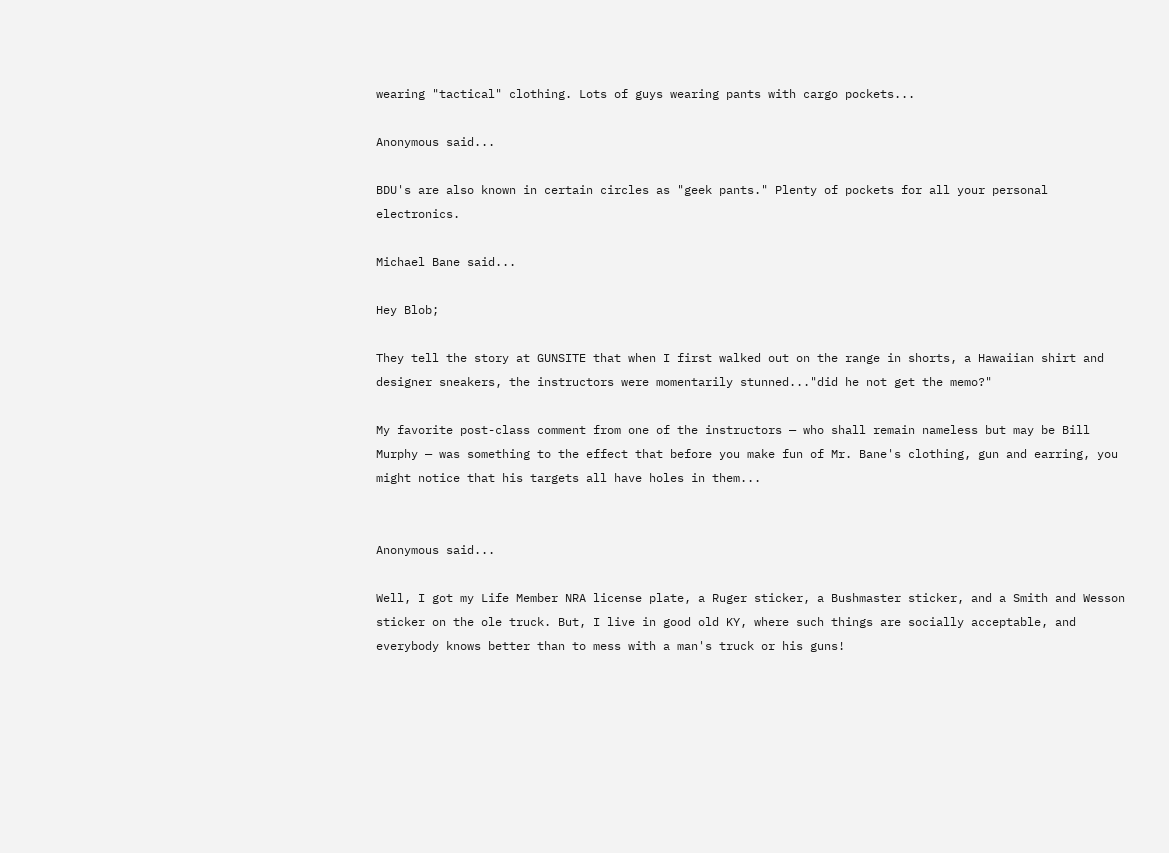wearing "tactical" clothing. Lots of guys wearing pants with cargo pockets...

Anonymous said...

BDU's are also known in certain circles as "geek pants." Plenty of pockets for all your personal electronics.

Michael Bane said...

Hey Blob;

They tell the story at GUNSITE that when I first walked out on the range in shorts, a Hawaiian shirt and designer sneakers, the instructors were momentarily stunned..."did he not get the memo?"

My favorite post-class comment from one of the instructors — who shall remain nameless but may be Bill Murphy — was something to the effect that before you make fun of Mr. Bane's clothing, gun and earring, you might notice that his targets all have holes in them...


Anonymous said...

Well, I got my Life Member NRA license plate, a Ruger sticker, a Bushmaster sticker, and a Smith and Wesson sticker on the ole truck. But, I live in good old KY, where such things are socially acceptable, and everybody knows better than to mess with a man's truck or his guns!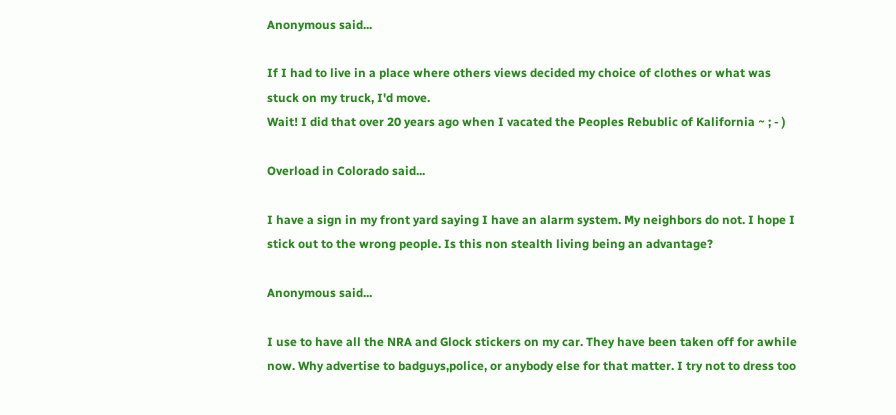Anonymous said...

If I had to live in a place where others views decided my choice of clothes or what was stuck on my truck, I'd move.
Wait! I did that over 20 years ago when I vacated the Peoples Rebublic of Kalifornia ~ ; - )

Overload in Colorado said...

I have a sign in my front yard saying I have an alarm system. My neighbors do not. I hope I stick out to the wrong people. Is this non stealth living being an advantage?

Anonymous said...

I use to have all the NRA and Glock stickers on my car. They have been taken off for awhile now. Why advertise to badguys,police, or anybody else for that matter. I try not to dress too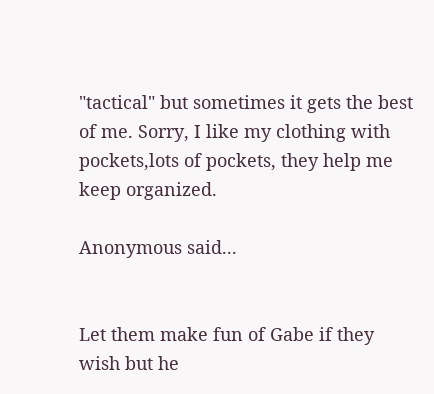"tactical" but sometimes it gets the best of me. Sorry, I like my clothing with pockets,lots of pockets, they help me keep organized.

Anonymous said...


Let them make fun of Gabe if they wish but he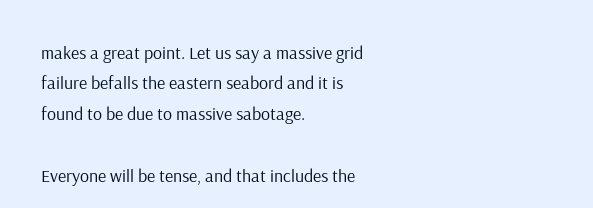makes a great point. Let us say a massive grid failure befalls the eastern seabord and it is found to be due to massive sabotage.

Everyone will be tense, and that includes the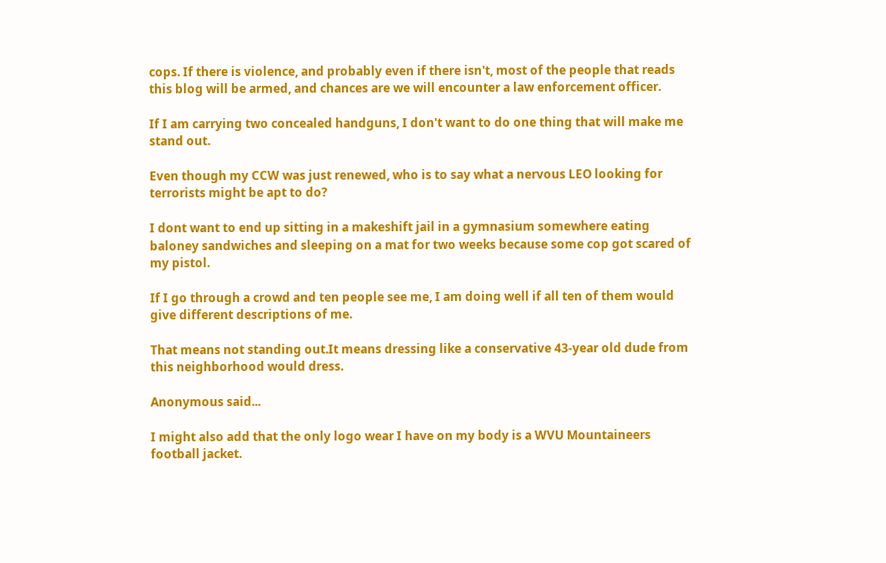cops. If there is violence, and probably even if there isn't, most of the people that reads this blog will be armed, and chances are we will encounter a law enforcement officer.

If I am carrying two concealed handguns, I don't want to do one thing that will make me stand out.

Even though my CCW was just renewed, who is to say what a nervous LEO looking for terrorists might be apt to do?

I dont want to end up sitting in a makeshift jail in a gymnasium somewhere eating baloney sandwiches and sleeping on a mat for two weeks because some cop got scared of my pistol.

If I go through a crowd and ten people see me, I am doing well if all ten of them would give different descriptions of me.

That means not standing out.It means dressing like a conservative 43-year old dude from this neighborhood would dress.

Anonymous said...

I might also add that the only logo wear I have on my body is a WVU Mountaineers football jacket.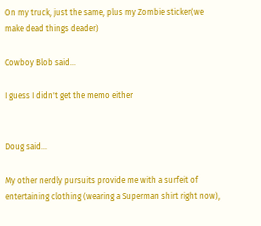On my truck, just the same, plus my Zombie sticker(we make dead things deader)

Cowboy Blob said...

I guess I didn't get the memo either


Doug said...

My other nerdly pursuits provide me with a surfeit of entertaining clothing (wearing a Superman shirt right now),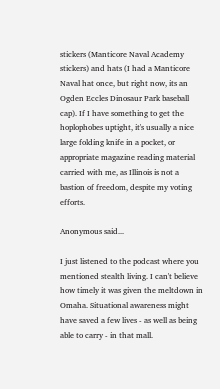stickers (Manticore Naval Academy stickers) and hats (I had a Manticore Naval hat once, but right now, its an Ogden Eccles Dinosaur Park baseball cap). If I have something to get the hoplophobes uptight, it's usually a nice large folding knife in a pocket, or appropriate magazine reading material carried with me, as Illinois is not a bastion of freedom, despite my voting efforts.

Anonymous said...

I just listened to the podcast where you mentioned stealth living. I can't believe how timely it was given the meltdown in Omaha. Situational awareness might have saved a few lives - as well as being able to carry - in that mall.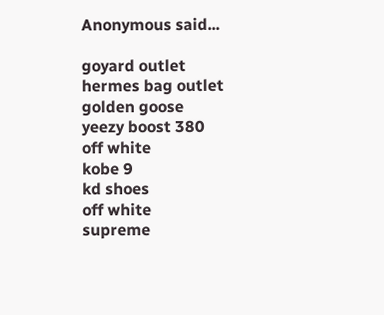Anonymous said...

goyard outlet
hermes bag outlet
golden goose
yeezy boost 380
off white
kobe 9
kd shoes
off white
supreme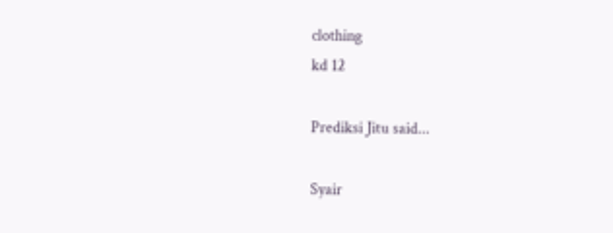clothing
kd 12

Prediksi Jitu said...

Syair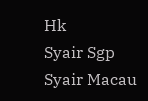Hk
Syair Sgp
Syair Macau